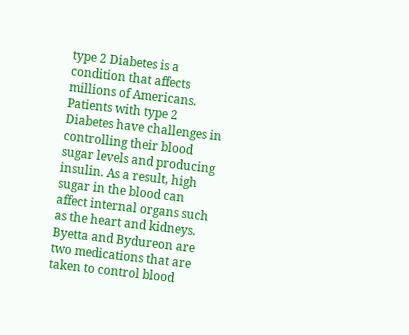type 2 Diabetes is a condition that affects millions of Americans. Patients with type 2 Diabetes have challenges in controlling their blood sugar levels and producing insulin. As a result, high sugar in the blood can affect internal organs such as the heart and kidneys. Byetta and Bydureon are two medications that are taken to control blood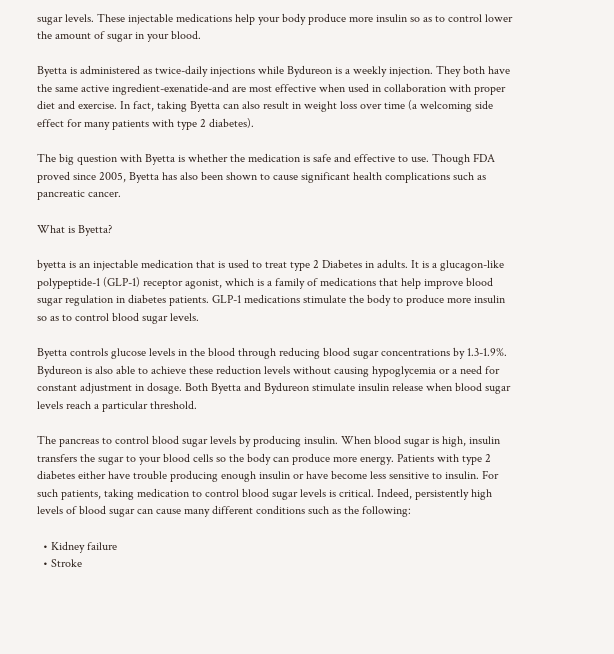sugar levels. These injectable medications help your body produce more insulin so as to control lower the amount of sugar in your blood.

Byetta is administered as twice-daily injections while Bydureon is a weekly injection. They both have the same active ingredient-exenatide-and are most effective when used in collaboration with proper diet and exercise. In fact, taking Byetta can also result in weight loss over time (a welcoming side effect for many patients with type 2 diabetes).

The big question with Byetta is whether the medication is safe and effective to use. Though FDA proved since 2005, Byetta has also been shown to cause significant health complications such as pancreatic cancer.

What is Byetta?

byetta is an injectable medication that is used to treat type 2 Diabetes in adults. It is a glucagon-like polypeptide-1 (GLP-1) receptor agonist, which is a family of medications that help improve blood sugar regulation in diabetes patients. GLP-1 medications stimulate the body to produce more insulin so as to control blood sugar levels.

Byetta controls glucose levels in the blood through reducing blood sugar concentrations by 1.3-1.9%. Bydureon is also able to achieve these reduction levels without causing hypoglycemia or a need for constant adjustment in dosage. Both Byetta and Bydureon stimulate insulin release when blood sugar levels reach a particular threshold.

The pancreas to control blood sugar levels by producing insulin. When blood sugar is high, insulin transfers the sugar to your blood cells so the body can produce more energy. Patients with type 2 diabetes either have trouble producing enough insulin or have become less sensitive to insulin. For such patients, taking medication to control blood sugar levels is critical. Indeed, persistently high levels of blood sugar can cause many different conditions such as the following:

  • Kidney failure
  • Stroke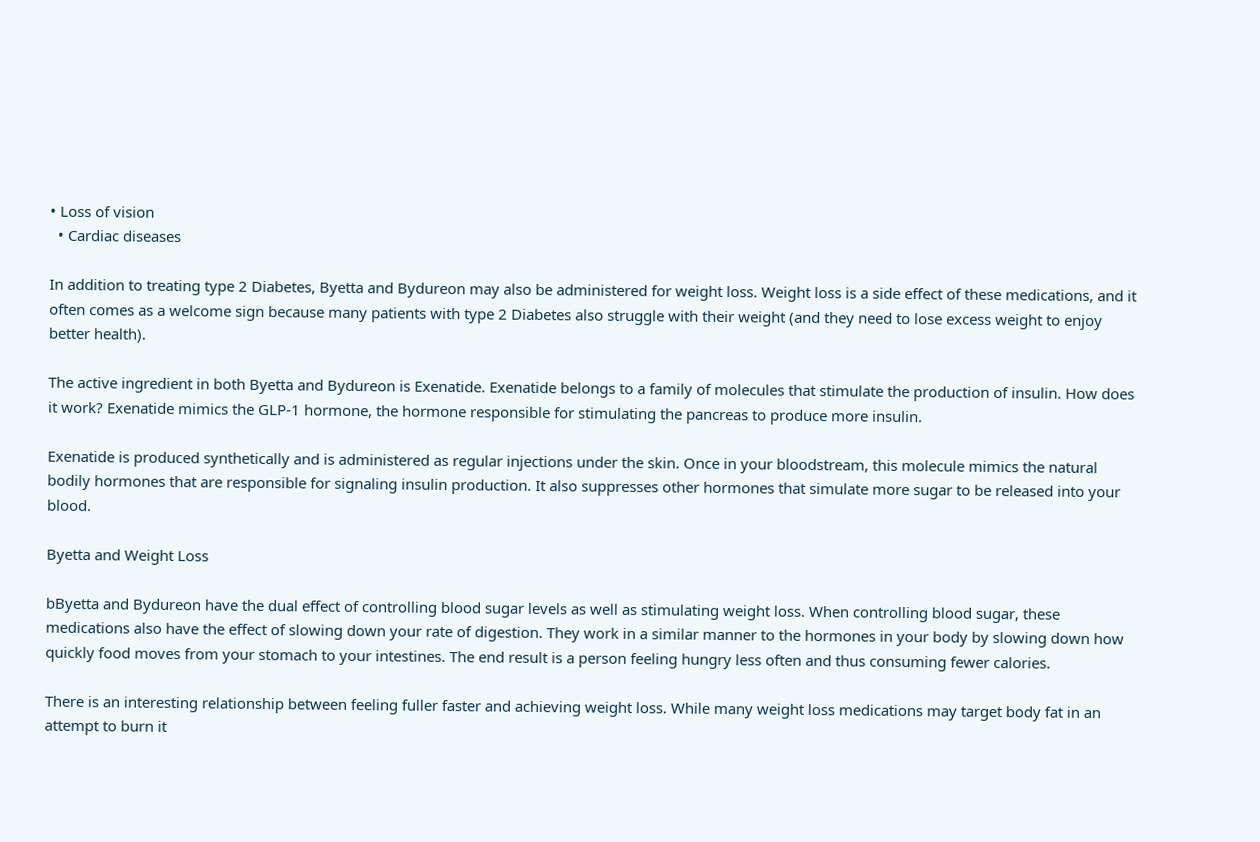• Loss of vision
  • Cardiac diseases

In addition to treating type 2 Diabetes, Byetta and Bydureon may also be administered for weight loss. Weight loss is a side effect of these medications, and it often comes as a welcome sign because many patients with type 2 Diabetes also struggle with their weight (and they need to lose excess weight to enjoy better health).

The active ingredient in both Byetta and Bydureon is Exenatide. Exenatide belongs to a family of molecules that stimulate the production of insulin. How does it work? Exenatide mimics the GLP-1 hormone, the hormone responsible for stimulating the pancreas to produce more insulin.

Exenatide is produced synthetically and is administered as regular injections under the skin. Once in your bloodstream, this molecule mimics the natural bodily hormones that are responsible for signaling insulin production. It also suppresses other hormones that simulate more sugar to be released into your blood.

Byetta and Weight Loss

bByetta and Bydureon have the dual effect of controlling blood sugar levels as well as stimulating weight loss. When controlling blood sugar, these medications also have the effect of slowing down your rate of digestion. They work in a similar manner to the hormones in your body by slowing down how quickly food moves from your stomach to your intestines. The end result is a person feeling hungry less often and thus consuming fewer calories.

There is an interesting relationship between feeling fuller faster and achieving weight loss. While many weight loss medications may target body fat in an attempt to burn it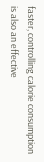faster, controlling calorie consumption is also an effective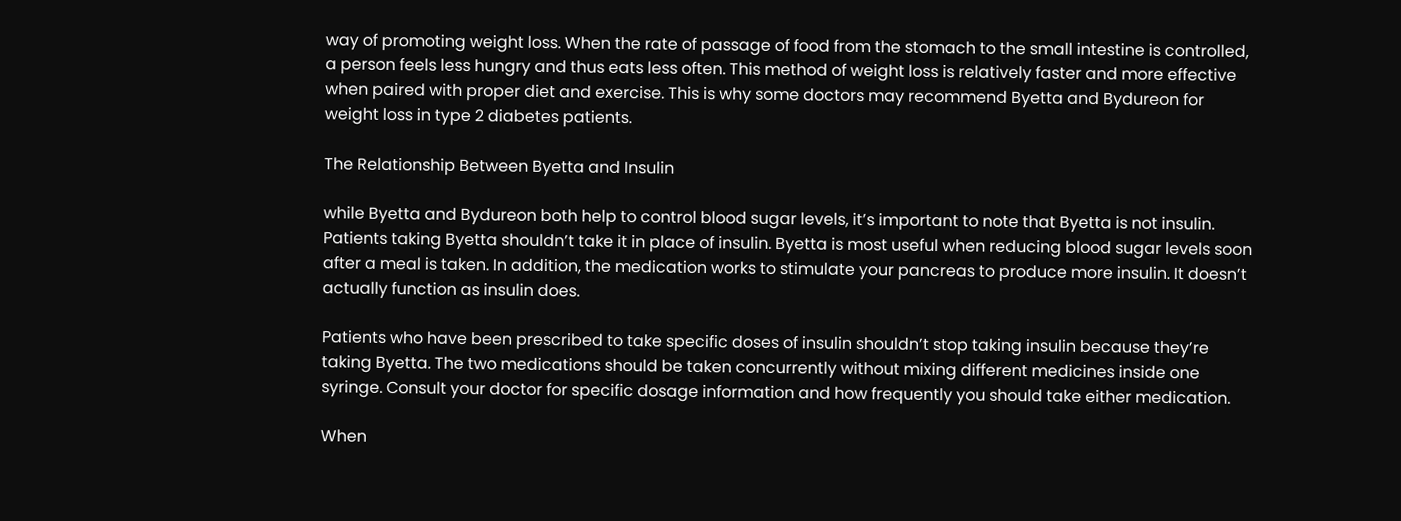way of promoting weight loss. When the rate of passage of food from the stomach to the small intestine is controlled, a person feels less hungry and thus eats less often. This method of weight loss is relatively faster and more effective when paired with proper diet and exercise. This is why some doctors may recommend Byetta and Bydureon for weight loss in type 2 diabetes patients.

The Relationship Between Byetta and Insulin

while Byetta and Bydureon both help to control blood sugar levels, it’s important to note that Byetta is not insulin. Patients taking Byetta shouldn’t take it in place of insulin. Byetta is most useful when reducing blood sugar levels soon after a meal is taken. In addition, the medication works to stimulate your pancreas to produce more insulin. It doesn’t actually function as insulin does.

Patients who have been prescribed to take specific doses of insulin shouldn’t stop taking insulin because they’re taking Byetta. The two medications should be taken concurrently without mixing different medicines inside one syringe. Consult your doctor for specific dosage information and how frequently you should take either medication.

When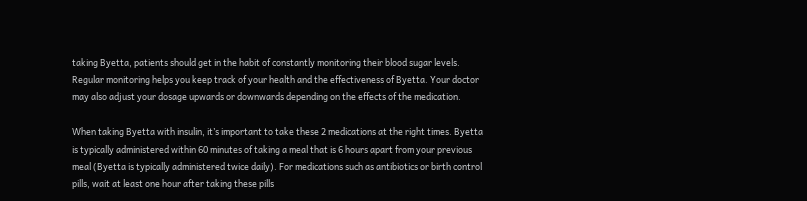taking Byetta, patients should get in the habit of constantly monitoring their blood sugar levels. Regular monitoring helps you keep track of your health and the effectiveness of Byetta. Your doctor may also adjust your dosage upwards or downwards depending on the effects of the medication.

When taking Byetta with insulin, it’s important to take these 2 medications at the right times. Byetta is typically administered within 60 minutes of taking a meal that is 6 hours apart from your previous meal (Byetta is typically administered twice daily). For medications such as antibiotics or birth control pills, wait at least one hour after taking these pills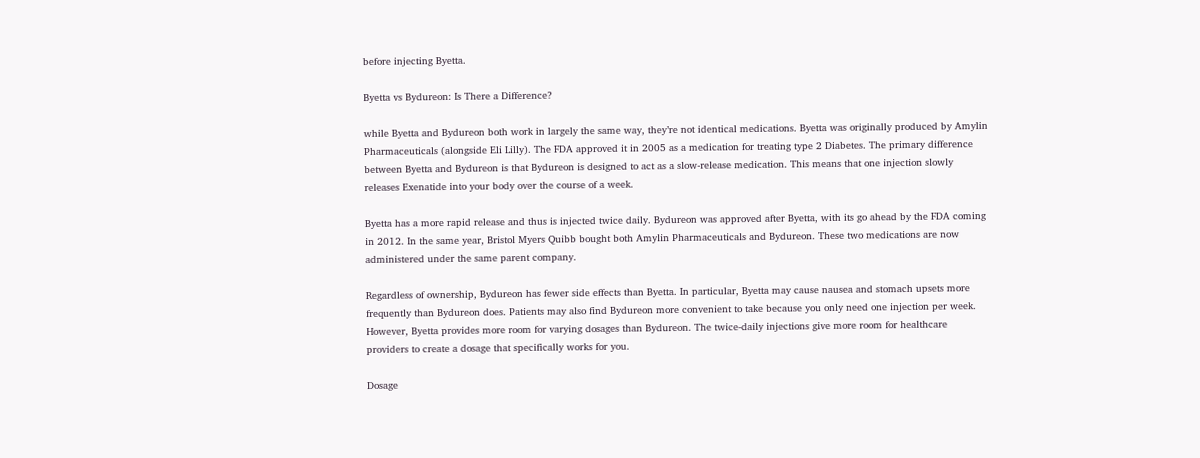before injecting Byetta.

Byetta vs Bydureon: Is There a Difference?

while Byetta and Bydureon both work in largely the same way, they’re not identical medications. Byetta was originally produced by Amylin Pharmaceuticals (alongside Eli Lilly). The FDA approved it in 2005 as a medication for treating type 2 Diabetes. The primary difference between Byetta and Bydureon is that Bydureon is designed to act as a slow-release medication. This means that one injection slowly releases Exenatide into your body over the course of a week.

Byetta has a more rapid release and thus is injected twice daily. Bydureon was approved after Byetta, with its go ahead by the FDA coming in 2012. In the same year, Bristol Myers Quibb bought both Amylin Pharmaceuticals and Bydureon. These two medications are now administered under the same parent company.

Regardless of ownership, Bydureon has fewer side effects than Byetta. In particular, Byetta may cause nausea and stomach upsets more frequently than Bydureon does. Patients may also find Bydureon more convenient to take because you only need one injection per week. However, Byetta provides more room for varying dosages than Bydureon. The twice-daily injections give more room for healthcare providers to create a dosage that specifically works for you.

Dosage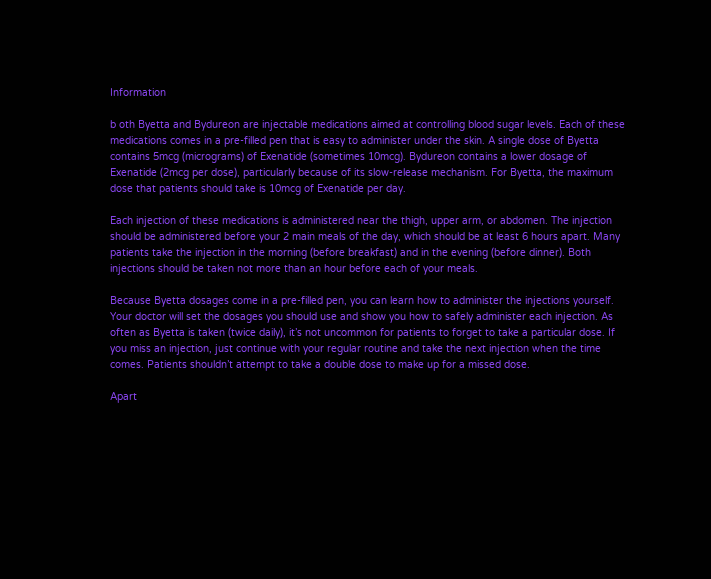Information

b oth Byetta and Bydureon are injectable medications aimed at controlling blood sugar levels. Each of these medications comes in a pre-filled pen that is easy to administer under the skin. A single dose of Byetta contains 5mcg (micrograms) of Exenatide (sometimes 10mcg). Bydureon contains a lower dosage of Exenatide (2mcg per dose), particularly because of its slow-release mechanism. For Byetta, the maximum dose that patients should take is 10mcg of Exenatide per day.

Each injection of these medications is administered near the thigh, upper arm, or abdomen. The injection should be administered before your 2 main meals of the day, which should be at least 6 hours apart. Many patients take the injection in the morning (before breakfast) and in the evening (before dinner). Both injections should be taken not more than an hour before each of your meals.

Because Byetta dosages come in a pre-filled pen, you can learn how to administer the injections yourself. Your doctor will set the dosages you should use and show you how to safely administer each injection. As often as Byetta is taken (twice daily), it’s not uncommon for patients to forget to take a particular dose. If you miss an injection, just continue with your regular routine and take the next injection when the time comes. Patients shouldn’t attempt to take a double dose to make up for a missed dose.

Apart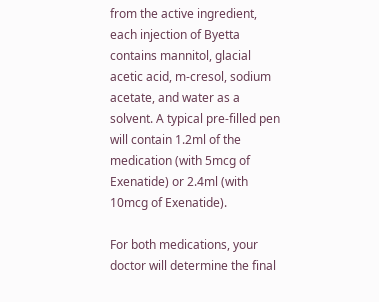from the active ingredient, each injection of Byetta contains mannitol, glacial acetic acid, m-cresol, sodium acetate, and water as a solvent. A typical pre-filled pen will contain 1.2ml of the medication (with 5mcg of Exenatide) or 2.4ml (with 10mcg of Exenatide).

For both medications, your doctor will determine the final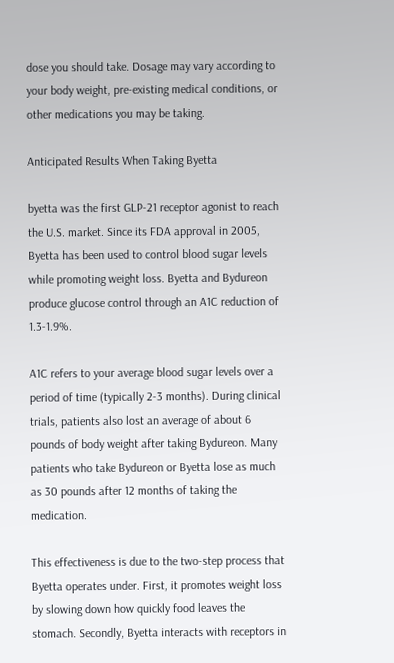dose you should take. Dosage may vary according to your body weight, pre-existing medical conditions, or other medications you may be taking.

Anticipated Results When Taking Byetta

byetta was the first GLP-21 receptor agonist to reach the U.S. market. Since its FDA approval in 2005, Byetta has been used to control blood sugar levels while promoting weight loss. Byetta and Bydureon produce glucose control through an A1C reduction of 1.3-1.9%.

A1C refers to your average blood sugar levels over a period of time (typically 2-3 months). During clinical trials, patients also lost an average of about 6 pounds of body weight after taking Bydureon. Many patients who take Bydureon or Byetta lose as much as 30 pounds after 12 months of taking the medication.

This effectiveness is due to the two-step process that Byetta operates under. First, it promotes weight loss by slowing down how quickly food leaves the stomach. Secondly, Byetta interacts with receptors in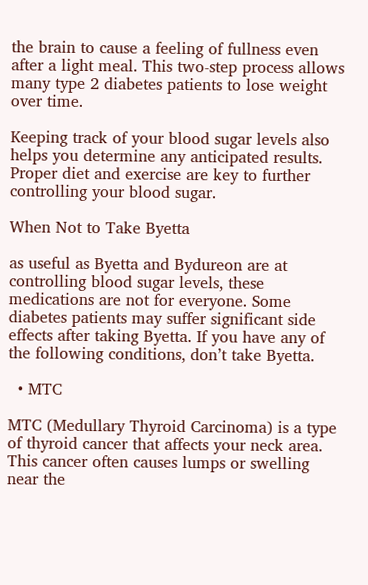the brain to cause a feeling of fullness even after a light meal. This two-step process allows many type 2 diabetes patients to lose weight over time.

Keeping track of your blood sugar levels also helps you determine any anticipated results. Proper diet and exercise are key to further controlling your blood sugar.

When Not to Take Byetta

as useful as Byetta and Bydureon are at controlling blood sugar levels, these medications are not for everyone. Some diabetes patients may suffer significant side effects after taking Byetta. If you have any of the following conditions, don’t take Byetta.

  • MTC

MTC (Medullary Thyroid Carcinoma) is a type of thyroid cancer that affects your neck area. This cancer often causes lumps or swelling near the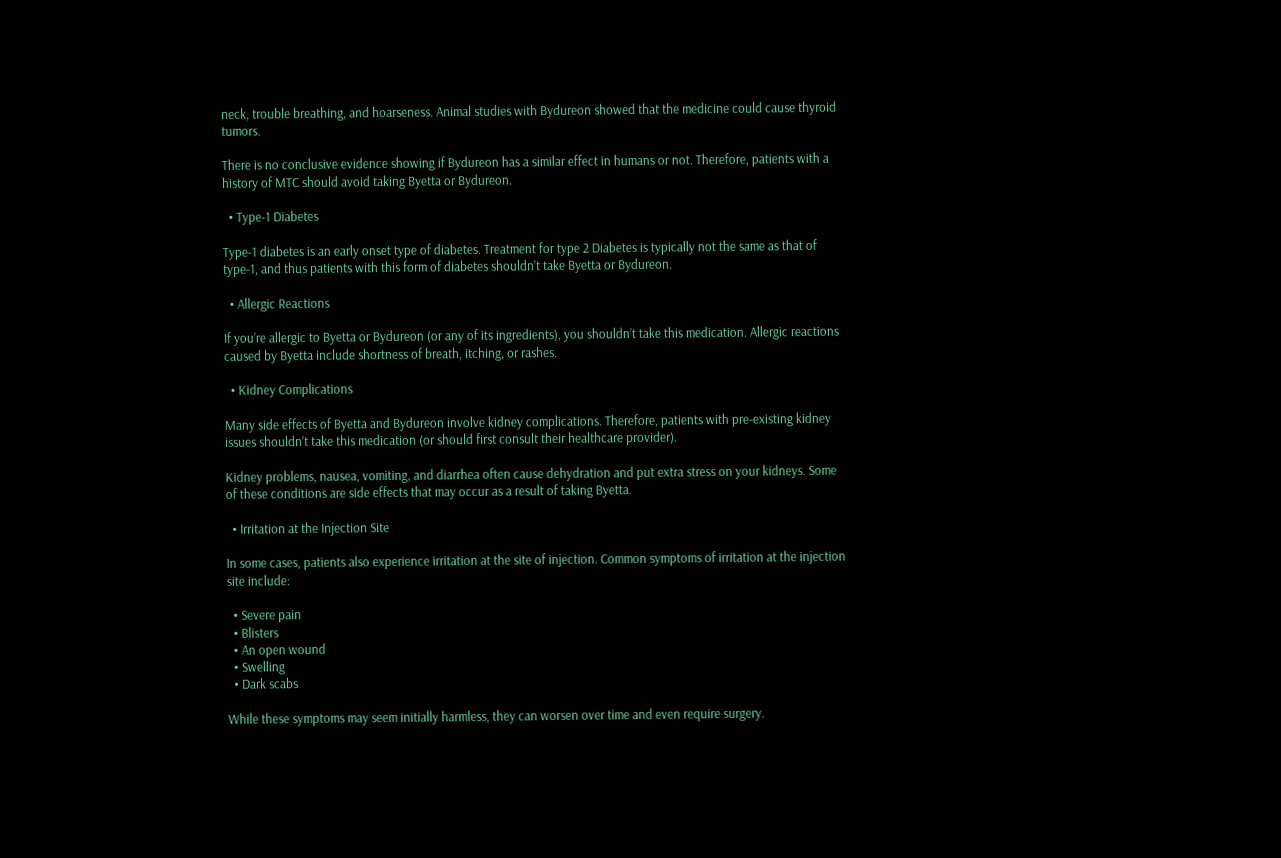neck, trouble breathing, and hoarseness. Animal studies with Bydureon showed that the medicine could cause thyroid tumors.

There is no conclusive evidence showing if Bydureon has a similar effect in humans or not. Therefore, patients with a history of MTC should avoid taking Byetta or Bydureon.

  • Type-1 Diabetes

Type-1 diabetes is an early onset type of diabetes. Treatment for type 2 Diabetes is typically not the same as that of type-1, and thus patients with this form of diabetes shouldn’t take Byetta or Bydureon.

  • Allergic Reactions

If you’re allergic to Byetta or Bydureon (or any of its ingredients), you shouldn’t take this medication. Allergic reactions caused by Byetta include shortness of breath, itching, or rashes.

  • Kidney Complications

Many side effects of Byetta and Bydureon involve kidney complications. Therefore, patients with pre-existing kidney issues shouldn’t take this medication (or should first consult their healthcare provider).

Kidney problems, nausea, vomiting, and diarrhea often cause dehydration and put extra stress on your kidneys. Some of these conditions are side effects that may occur as a result of taking Byetta.

  • Irritation at the Injection Site

In some cases, patients also experience irritation at the site of injection. Common symptoms of irritation at the injection site include:

  • Severe pain
  • Blisters
  • An open wound
  • Swelling
  • Dark scabs

While these symptoms may seem initially harmless, they can worsen over time and even require surgery.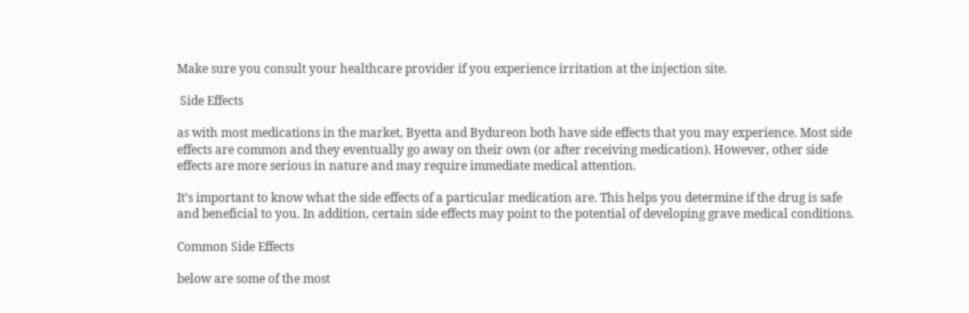Make sure you consult your healthcare provider if you experience irritation at the injection site.

 Side Effects

as with most medications in the market, Byetta and Bydureon both have side effects that you may experience. Most side effects are common and they eventually go away on their own (or after receiving medication). However, other side effects are more serious in nature and may require immediate medical attention.

It’s important to know what the side effects of a particular medication are. This helps you determine if the drug is safe and beneficial to you. In addition, certain side effects may point to the potential of developing grave medical conditions.

Common Side Effects

below are some of the most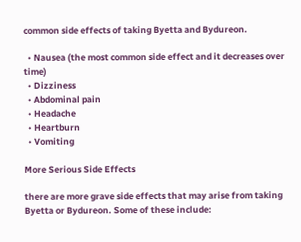common side effects of taking Byetta and Bydureon.

  • Nausea (the most common side effect and it decreases over time)
  • Dizziness
  • Abdominal pain
  • Headache
  • Heartburn
  • Vomiting

More Serious Side Effects

there are more grave side effects that may arise from taking Byetta or Bydureon. Some of these include: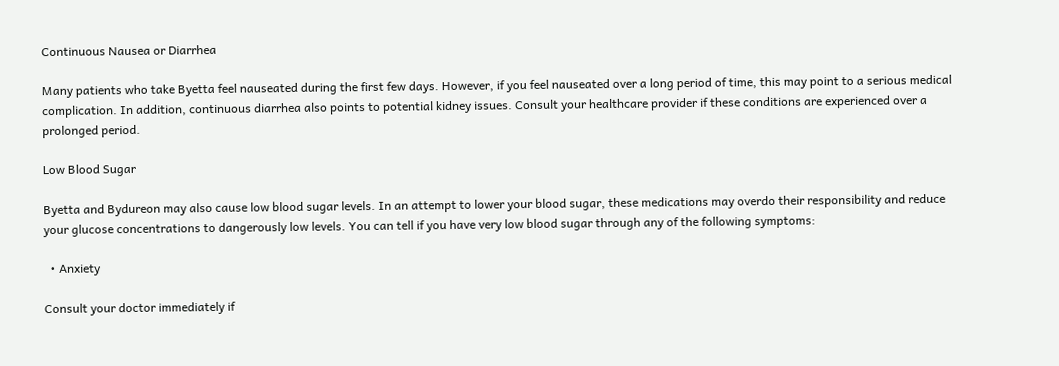Continuous Nausea or Diarrhea

Many patients who take Byetta feel nauseated during the first few days. However, if you feel nauseated over a long period of time, this may point to a serious medical complication. In addition, continuous diarrhea also points to potential kidney issues. Consult your healthcare provider if these conditions are experienced over a prolonged period.

Low Blood Sugar

Byetta and Bydureon may also cause low blood sugar levels. In an attempt to lower your blood sugar, these medications may overdo their responsibility and reduce your glucose concentrations to dangerously low levels. You can tell if you have very low blood sugar through any of the following symptoms:

  • Anxiety

Consult your doctor immediately if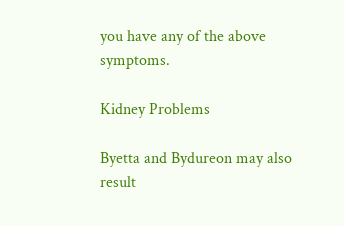you have any of the above symptoms.

Kidney Problems

Byetta and Bydureon may also result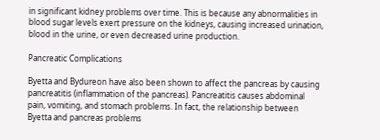in significant kidney problems over time. This is because any abnormalities in blood sugar levels exert pressure on the kidneys, causing increased urination, blood in the urine, or even decreased urine production.

Pancreatic Complications

Byetta and Bydureon have also been shown to affect the pancreas by causing pancreatitis (inflammation of the pancreas). Pancreatitis causes abdominal pain, vomiting, and stomach problems. In fact, the relationship between Byetta and pancreas problems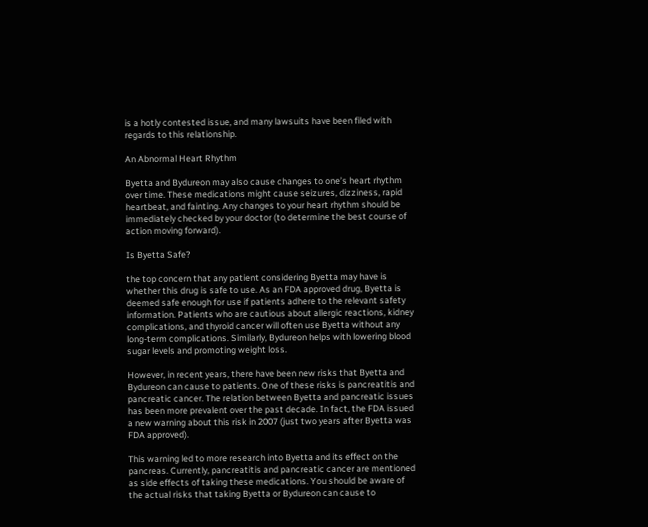is a hotly contested issue, and many lawsuits have been filed with regards to this relationship.

An Abnormal Heart Rhythm

Byetta and Bydureon may also cause changes to one’s heart rhythm over time. These medications might cause seizures, dizziness, rapid heartbeat, and fainting. Any changes to your heart rhythm should be immediately checked by your doctor (to determine the best course of action moving forward).

Is Byetta Safe?

the top concern that any patient considering Byetta may have is whether this drug is safe to use. As an FDA approved drug, Byetta is deemed safe enough for use if patients adhere to the relevant safety information. Patients who are cautious about allergic reactions, kidney complications, and thyroid cancer will often use Byetta without any long-term complications. Similarly, Bydureon helps with lowering blood sugar levels and promoting weight loss.

However, in recent years, there have been new risks that Byetta and Bydureon can cause to patients. One of these risks is pancreatitis and pancreatic cancer. The relation between Byetta and pancreatic issues has been more prevalent over the past decade. In fact, the FDA issued a new warning about this risk in 2007 (just two years after Byetta was FDA approved).

This warning led to more research into Byetta and its effect on the pancreas. Currently, pancreatitis and pancreatic cancer are mentioned as side effects of taking these medications. You should be aware of the actual risks that taking Byetta or Bydureon can cause to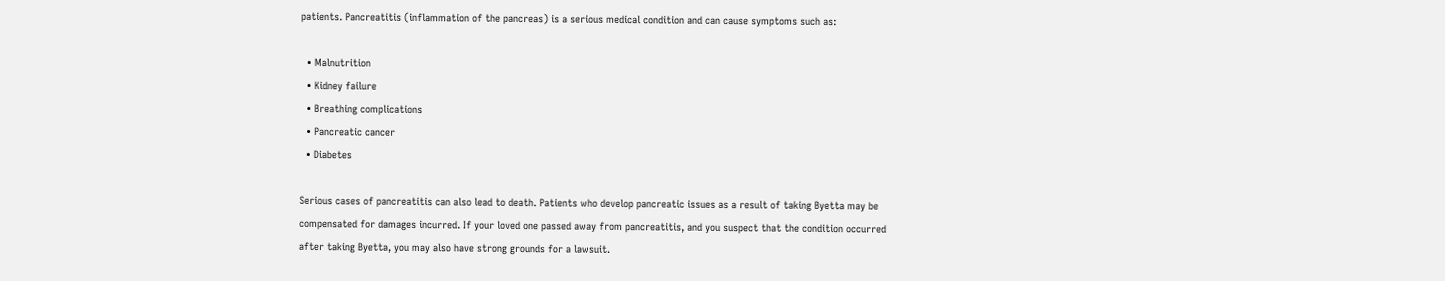patients. Pancreatitis (inflammation of the pancreas) is a serious medical condition and can cause symptoms such as:

  • Malnutrition
  • Kidney failure
  • Breathing complications
  • Pancreatic cancer
  • Diabetes

Serious cases of pancreatitis can also lead to death. Patients who develop pancreatic issues as a result of taking Byetta may be compensated for damages incurred. If your loved one passed away from pancreatitis, and you suspect that the condition occurred after taking Byetta, you may also have strong grounds for a lawsuit.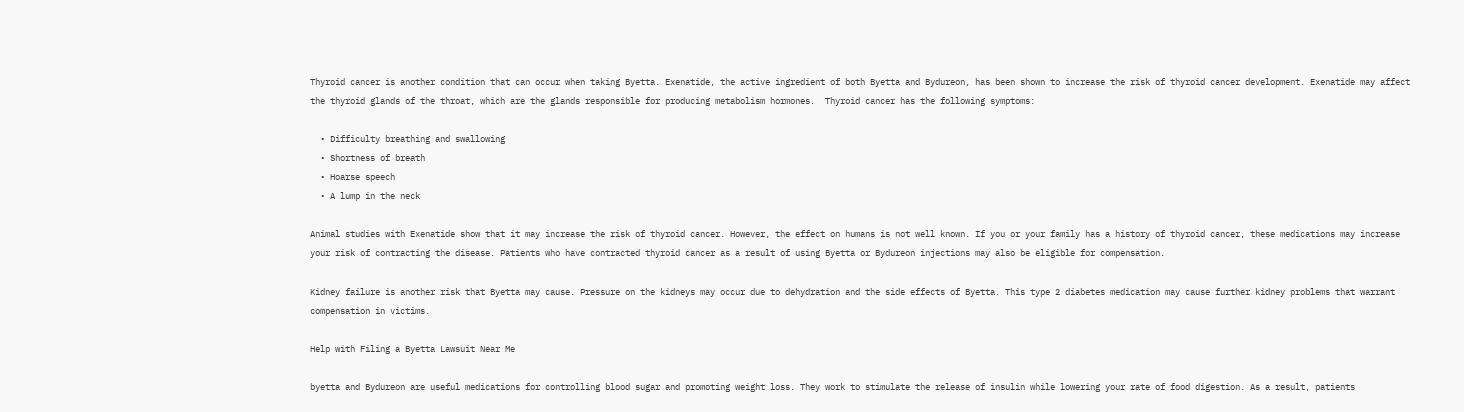Thyroid cancer is another condition that can occur when taking Byetta. Exenatide, the active ingredient of both Byetta and Bydureon, has been shown to increase the risk of thyroid cancer development. Exenatide may affect the thyroid glands of the throat, which are the glands responsible for producing metabolism hormones.  Thyroid cancer has the following symptoms:

  • Difficulty breathing and swallowing
  • Shortness of breath
  • Hoarse speech
  • A lump in the neck

Animal studies with Exenatide show that it may increase the risk of thyroid cancer. However, the effect on humans is not well known. If you or your family has a history of thyroid cancer, these medications may increase your risk of contracting the disease. Patients who have contracted thyroid cancer as a result of using Byetta or Bydureon injections may also be eligible for compensation.

Kidney failure is another risk that Byetta may cause. Pressure on the kidneys may occur due to dehydration and the side effects of Byetta. This type 2 diabetes medication may cause further kidney problems that warrant compensation in victims.

Help with Filing a Byetta Lawsuit Near Me

byetta and Bydureon are useful medications for controlling blood sugar and promoting weight loss. They work to stimulate the release of insulin while lowering your rate of food digestion. As a result, patients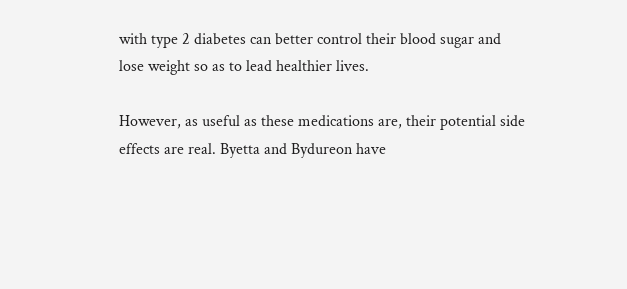with type 2 diabetes can better control their blood sugar and lose weight so as to lead healthier lives.

However, as useful as these medications are, their potential side effects are real. Byetta and Bydureon have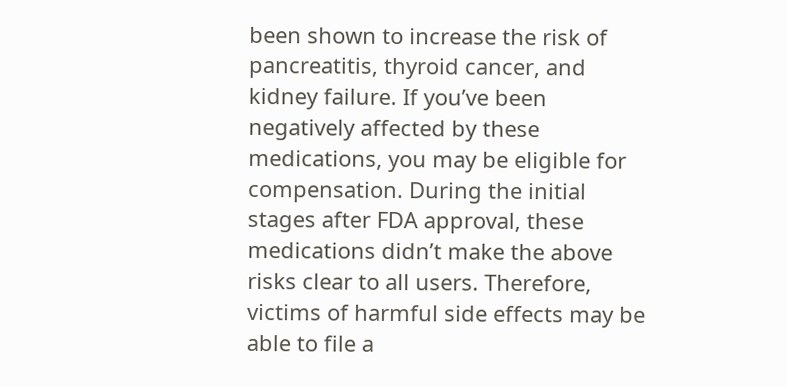been shown to increase the risk of pancreatitis, thyroid cancer, and kidney failure. If you’ve been negatively affected by these medications, you may be eligible for compensation. During the initial stages after FDA approval, these medications didn’t make the above risks clear to all users. Therefore, victims of harmful side effects may be able to file a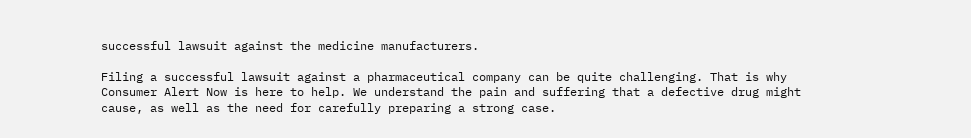successful lawsuit against the medicine manufacturers.

Filing a successful lawsuit against a pharmaceutical company can be quite challenging. That is why Consumer Alert Now is here to help. We understand the pain and suffering that a defective drug might cause, as well as the need for carefully preparing a strong case.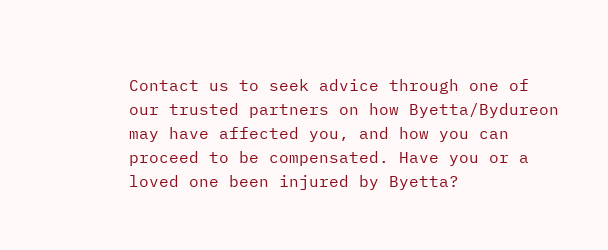Contact us to seek advice through one of our trusted partners on how Byetta/Bydureon may have affected you, and how you can proceed to be compensated. Have you or a loved one been injured by Byetta?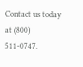Contact us today at (800) 511-0747.